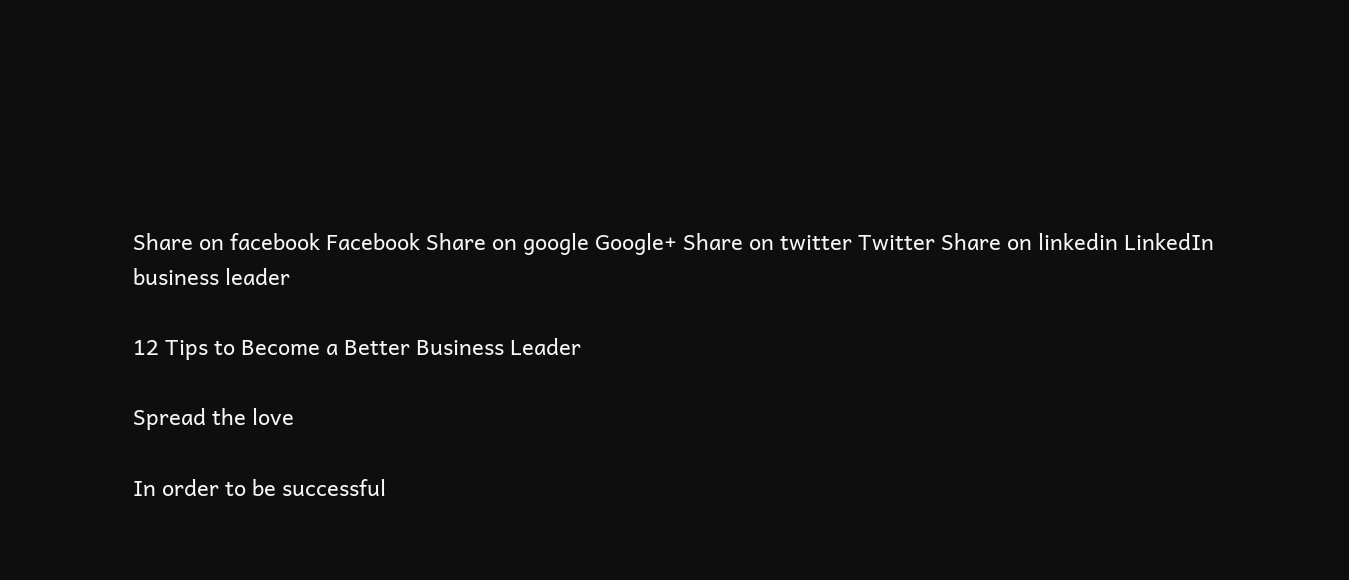Share on facebook Facebook Share on google Google+ Share on twitter Twitter Share on linkedin LinkedIn
business leader

12 Tips to Become a Better Business Leader

Spread the love

In order to be successful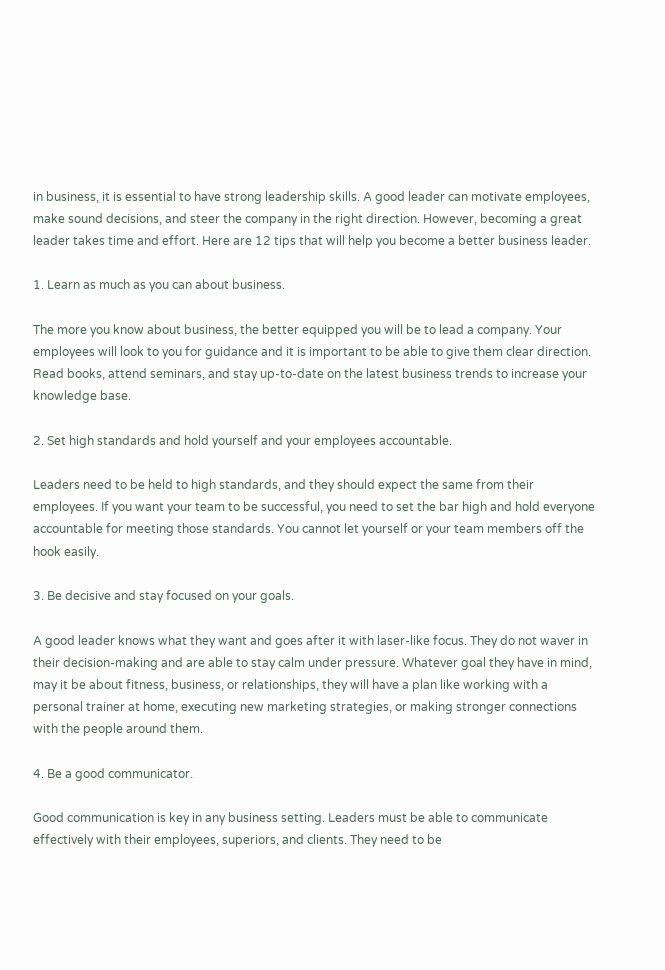in business, it is essential to have strong leadership skills. A good leader can motivate employees, make sound decisions, and steer the company in the right direction. However, becoming a great leader takes time and effort. Here are 12 tips that will help you become a better business leader.

1. Learn as much as you can about business.

The more you know about business, the better equipped you will be to lead a company. Your employees will look to you for guidance and it is important to be able to give them clear direction. Read books, attend seminars, and stay up-to-date on the latest business trends to increase your knowledge base.

2. Set high standards and hold yourself and your employees accountable.

Leaders need to be held to high standards, and they should expect the same from their employees. If you want your team to be successful, you need to set the bar high and hold everyone accountable for meeting those standards. You cannot let yourself or your team members off the hook easily.

3. Be decisive and stay focused on your goals.

A good leader knows what they want and goes after it with laser-like focus. They do not waver in their decision-making and are able to stay calm under pressure. Whatever goal they have in mind, may it be about fitness, business, or relationships, they will have a plan like working with a personal trainer at home, executing new marketing strategies, or making stronger connections with the people around them.

4. Be a good communicator.

Good communication is key in any business setting. Leaders must be able to communicate effectively with their employees, superiors, and clients. They need to be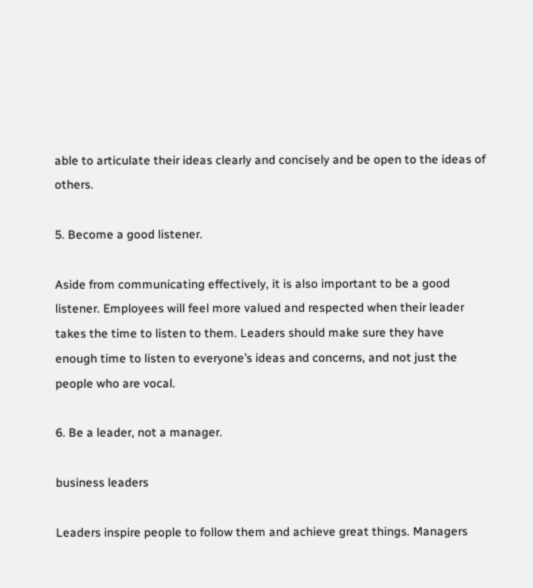able to articulate their ideas clearly and concisely and be open to the ideas of others.

5. Become a good listener.

Aside from communicating effectively, it is also important to be a good listener. Employees will feel more valued and respected when their leader takes the time to listen to them. Leaders should make sure they have enough time to listen to everyone’s ideas and concerns, and not just the people who are vocal.

6. Be a leader, not a manager.

business leaders

Leaders inspire people to follow them and achieve great things. Managers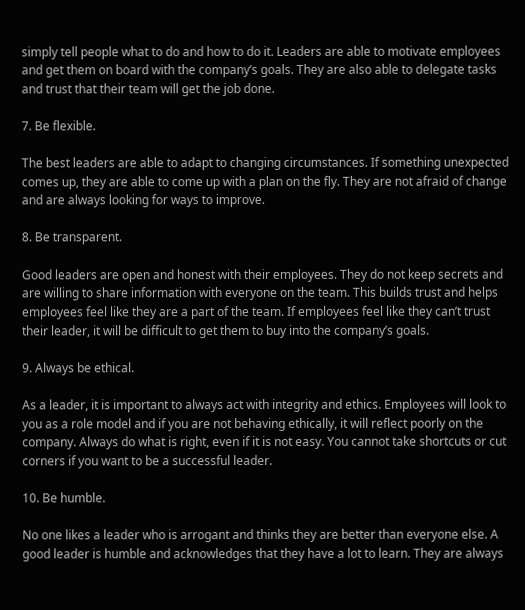simply tell people what to do and how to do it. Leaders are able to motivate employees and get them on board with the company’s goals. They are also able to delegate tasks and trust that their team will get the job done.

7. Be flexible.

The best leaders are able to adapt to changing circumstances. If something unexpected comes up, they are able to come up with a plan on the fly. They are not afraid of change and are always looking for ways to improve.

8. Be transparent.

Good leaders are open and honest with their employees. They do not keep secrets and are willing to share information with everyone on the team. This builds trust and helps employees feel like they are a part of the team. If employees feel like they can’t trust their leader, it will be difficult to get them to buy into the company’s goals.

9. Always be ethical.

As a leader, it is important to always act with integrity and ethics. Employees will look to you as a role model and if you are not behaving ethically, it will reflect poorly on the company. Always do what is right, even if it is not easy. You cannot take shortcuts or cut corners if you want to be a successful leader.

10. Be humble.

No one likes a leader who is arrogant and thinks they are better than everyone else. A good leader is humble and acknowledges that they have a lot to learn. They are always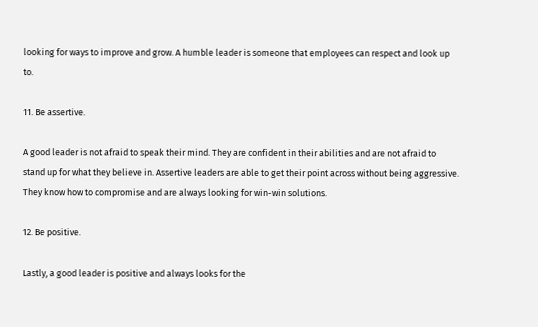looking for ways to improve and grow. A humble leader is someone that employees can respect and look up to.

11. Be assertive.

A good leader is not afraid to speak their mind. They are confident in their abilities and are not afraid to stand up for what they believe in. Assertive leaders are able to get their point across without being aggressive. They know how to compromise and are always looking for win-win solutions.

12. Be positive.

Lastly, a good leader is positive and always looks for the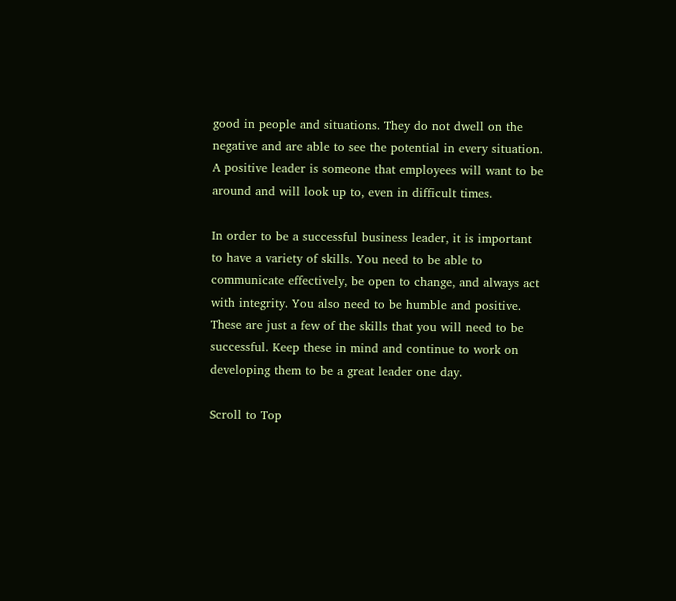good in people and situations. They do not dwell on the negative and are able to see the potential in every situation. A positive leader is someone that employees will want to be around and will look up to, even in difficult times.

In order to be a successful business leader, it is important to have a variety of skills. You need to be able to communicate effectively, be open to change, and always act with integrity. You also need to be humble and positive. These are just a few of the skills that you will need to be successful. Keep these in mind and continue to work on developing them to be a great leader one day.

Scroll to Top